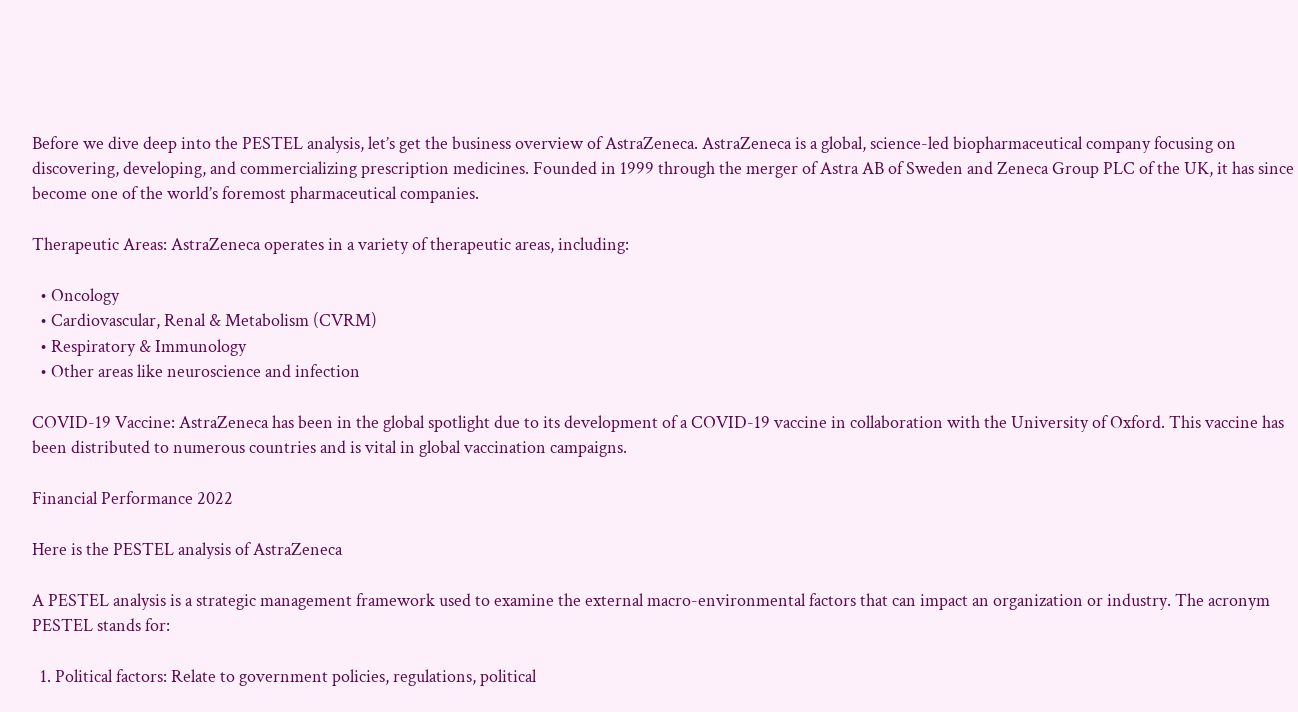Before we dive deep into the PESTEL analysis, let’s get the business overview of AstraZeneca. AstraZeneca is a global, science-led biopharmaceutical company focusing on discovering, developing, and commercializing prescription medicines. Founded in 1999 through the merger of Astra AB of Sweden and Zeneca Group PLC of the UK, it has since become one of the world’s foremost pharmaceutical companies.

Therapeutic Areas: AstraZeneca operates in a variety of therapeutic areas, including:

  • Oncology
  • Cardiovascular, Renal & Metabolism (CVRM)
  • Respiratory & Immunology
  • Other areas like neuroscience and infection

COVID-19 Vaccine: AstraZeneca has been in the global spotlight due to its development of a COVID-19 vaccine in collaboration with the University of Oxford. This vaccine has been distributed to numerous countries and is vital in global vaccination campaigns.

Financial Performance 2022

Here is the PESTEL analysis of AstraZeneca

A PESTEL analysis is a strategic management framework used to examine the external macro-environmental factors that can impact an organization or industry. The acronym PESTEL stands for:

  1. Political factors: Relate to government policies, regulations, political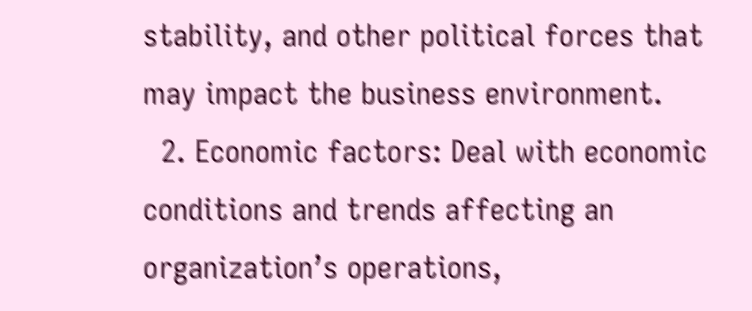stability, and other political forces that may impact the business environment.
  2. Economic factors: Deal with economic conditions and trends affecting an organization’s operations,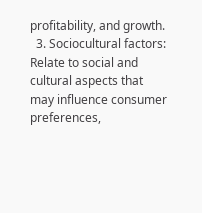profitability, and growth.
  3. Sociocultural factors: Relate to social and cultural aspects that may influence consumer preferences,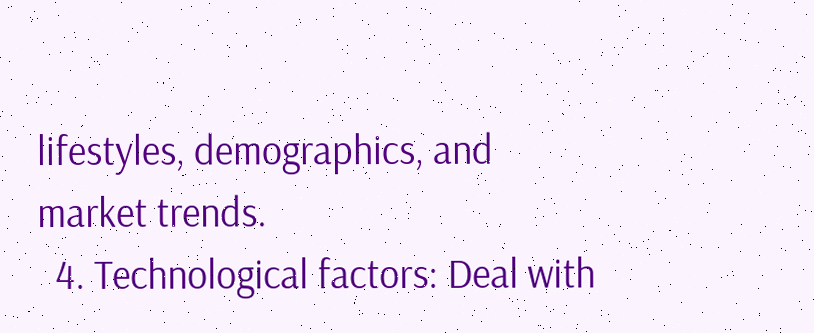lifestyles, demographics, and market trends.
  4. Technological factors: Deal with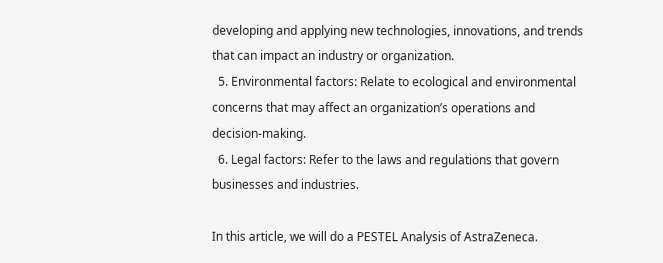developing and applying new technologies, innovations, and trends that can impact an industry or organization.
  5. Environmental factors: Relate to ecological and environmental concerns that may affect an organization’s operations and decision-making.
  6. Legal factors: Refer to the laws and regulations that govern businesses and industries.

In this article, we will do a PESTEL Analysis of AstraZeneca.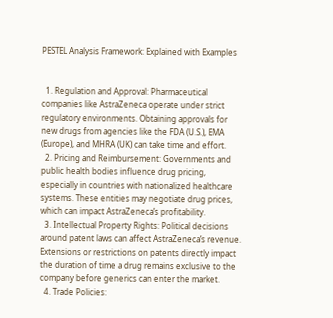PESTEL Analysis Framework: Explained with Examples


  1. Regulation and Approval: Pharmaceutical companies like AstraZeneca operate under strict regulatory environments. Obtaining approvals for new drugs from agencies like the FDA (U.S.), EMA (Europe), and MHRA (UK) can take time and effort.
  2. Pricing and Reimbursement: Governments and public health bodies influence drug pricing, especially in countries with nationalized healthcare systems. These entities may negotiate drug prices, which can impact AstraZeneca’s profitability.
  3. Intellectual Property Rights: Political decisions around patent laws can affect AstraZeneca’s revenue. Extensions or restrictions on patents directly impact the duration of time a drug remains exclusive to the company before generics can enter the market.
  4. Trade Policies: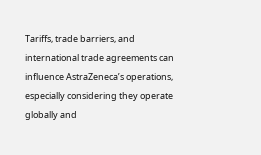Tariffs, trade barriers, and international trade agreements can influence AstraZeneca’s operations, especially considering they operate globally and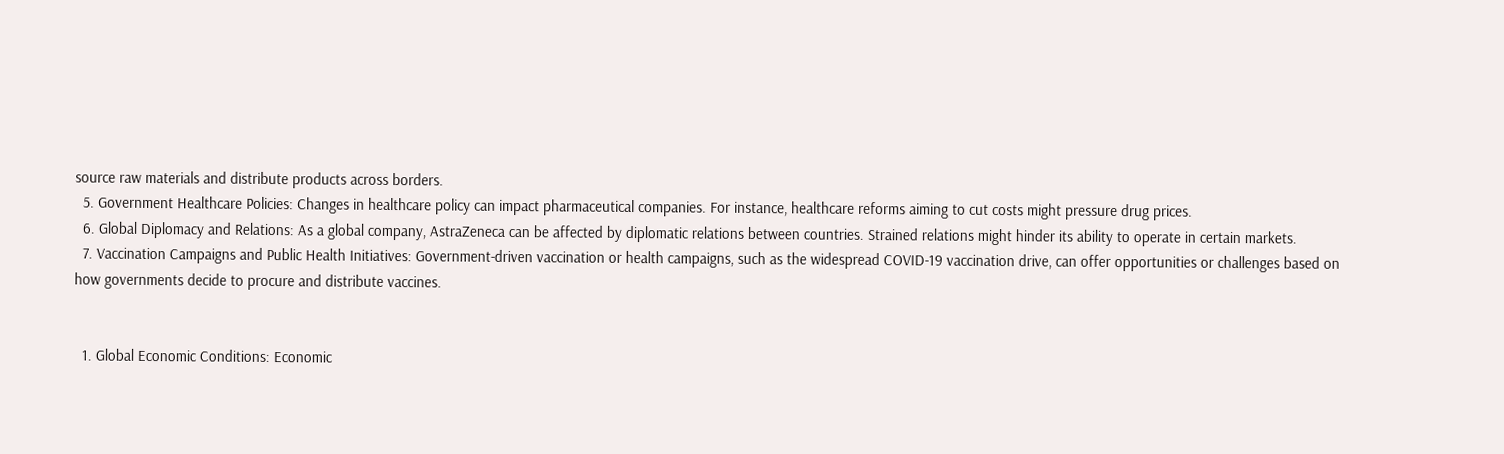source raw materials and distribute products across borders.
  5. Government Healthcare Policies: Changes in healthcare policy can impact pharmaceutical companies. For instance, healthcare reforms aiming to cut costs might pressure drug prices.
  6. Global Diplomacy and Relations: As a global company, AstraZeneca can be affected by diplomatic relations between countries. Strained relations might hinder its ability to operate in certain markets.
  7. Vaccination Campaigns and Public Health Initiatives: Government-driven vaccination or health campaigns, such as the widespread COVID-19 vaccination drive, can offer opportunities or challenges based on how governments decide to procure and distribute vaccines.


  1. Global Economic Conditions: Economic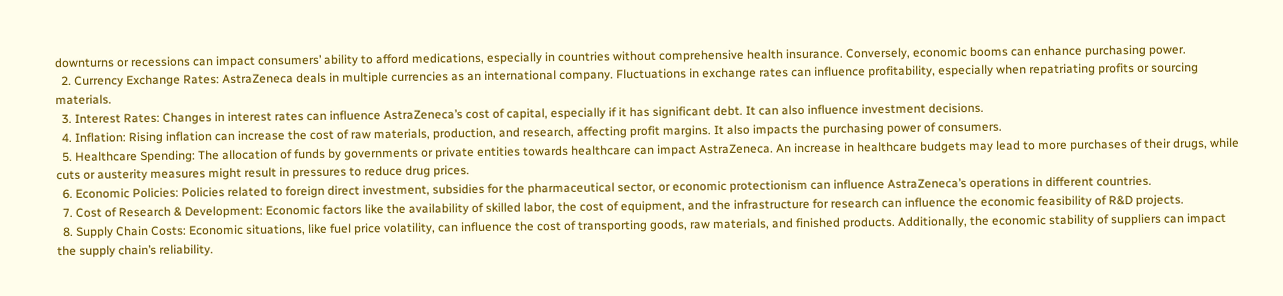downturns or recessions can impact consumers’ ability to afford medications, especially in countries without comprehensive health insurance. Conversely, economic booms can enhance purchasing power.
  2. Currency Exchange Rates: AstraZeneca deals in multiple currencies as an international company. Fluctuations in exchange rates can influence profitability, especially when repatriating profits or sourcing materials.
  3. Interest Rates: Changes in interest rates can influence AstraZeneca’s cost of capital, especially if it has significant debt. It can also influence investment decisions.
  4. Inflation: Rising inflation can increase the cost of raw materials, production, and research, affecting profit margins. It also impacts the purchasing power of consumers.
  5. Healthcare Spending: The allocation of funds by governments or private entities towards healthcare can impact AstraZeneca. An increase in healthcare budgets may lead to more purchases of their drugs, while cuts or austerity measures might result in pressures to reduce drug prices.
  6. Economic Policies: Policies related to foreign direct investment, subsidies for the pharmaceutical sector, or economic protectionism can influence AstraZeneca’s operations in different countries.
  7. Cost of Research & Development: Economic factors like the availability of skilled labor, the cost of equipment, and the infrastructure for research can influence the economic feasibility of R&D projects.
  8. Supply Chain Costs: Economic situations, like fuel price volatility, can influence the cost of transporting goods, raw materials, and finished products. Additionally, the economic stability of suppliers can impact the supply chain’s reliability.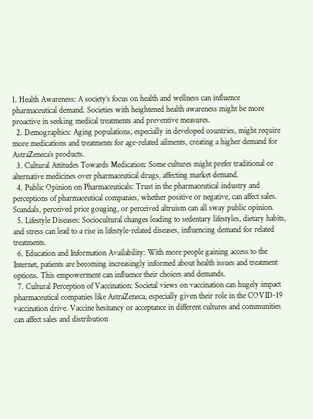1. Health Awareness: A society’s focus on health and wellness can influence pharmaceutical demand. Societies with heightened health awareness might be more proactive in seeking medical treatments and preventive measures.
  2. Demographics: Aging populations, especially in developed countries, might require more medications and treatments for age-related ailments, creating a higher demand for AstraZeneca’s products.
  3. Cultural Attitudes Towards Medication: Some cultures might prefer traditional or alternative medicines over pharmaceutical drugs, affecting market demand.
  4. Public Opinion on Pharmaceuticals: Trust in the pharmaceutical industry and perceptions of pharmaceutical companies, whether positive or negative, can affect sales. Scandals, perceived price gouging, or perceived altruism can all sway public opinion.
  5. Lifestyle Diseases: Sociocultural changes leading to sedentary lifestyles, dietary habits, and stress can lead to a rise in lifestyle-related diseases, influencing demand for related treatments.
  6. Education and Information Availability: With more people gaining access to the Internet, patients are becoming increasingly informed about health issues and treatment options. This empowerment can influence their choices and demands.
  7. Cultural Perception of Vaccination: Societal views on vaccination can hugely impact pharmaceutical companies like AstraZeneca, especially given their role in the COVID-19 vaccination drive. Vaccine hesitancy or acceptance in different cultures and communities can affect sales and distribution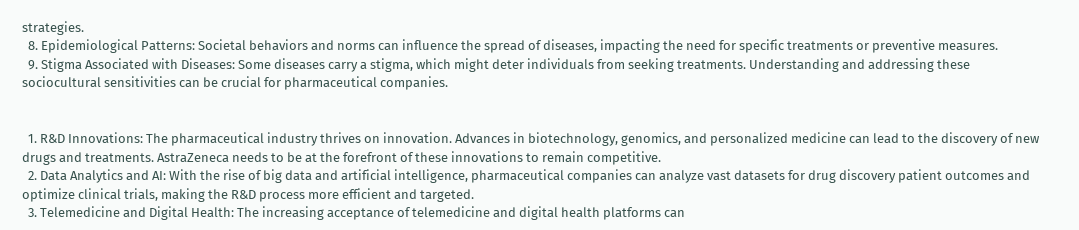strategies.
  8. Epidemiological Patterns: Societal behaviors and norms can influence the spread of diseases, impacting the need for specific treatments or preventive measures.
  9. Stigma Associated with Diseases: Some diseases carry a stigma, which might deter individuals from seeking treatments. Understanding and addressing these sociocultural sensitivities can be crucial for pharmaceutical companies.


  1. R&D Innovations: The pharmaceutical industry thrives on innovation. Advances in biotechnology, genomics, and personalized medicine can lead to the discovery of new drugs and treatments. AstraZeneca needs to be at the forefront of these innovations to remain competitive.
  2. Data Analytics and AI: With the rise of big data and artificial intelligence, pharmaceutical companies can analyze vast datasets for drug discovery patient outcomes and optimize clinical trials, making the R&D process more efficient and targeted.
  3. Telemedicine and Digital Health: The increasing acceptance of telemedicine and digital health platforms can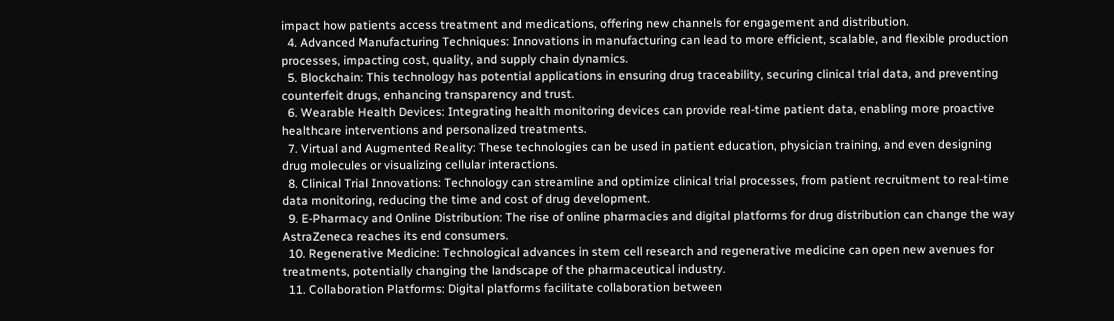impact how patients access treatment and medications, offering new channels for engagement and distribution.
  4. Advanced Manufacturing Techniques: Innovations in manufacturing can lead to more efficient, scalable, and flexible production processes, impacting cost, quality, and supply chain dynamics.
  5. Blockchain: This technology has potential applications in ensuring drug traceability, securing clinical trial data, and preventing counterfeit drugs, enhancing transparency and trust.
  6. Wearable Health Devices: Integrating health monitoring devices can provide real-time patient data, enabling more proactive healthcare interventions and personalized treatments.
  7. Virtual and Augmented Reality: These technologies can be used in patient education, physician training, and even designing drug molecules or visualizing cellular interactions.
  8. Clinical Trial Innovations: Technology can streamline and optimize clinical trial processes, from patient recruitment to real-time data monitoring, reducing the time and cost of drug development.
  9. E-Pharmacy and Online Distribution: The rise of online pharmacies and digital platforms for drug distribution can change the way AstraZeneca reaches its end consumers.
  10. Regenerative Medicine: Technological advances in stem cell research and regenerative medicine can open new avenues for treatments, potentially changing the landscape of the pharmaceutical industry.
  11. Collaboration Platforms: Digital platforms facilitate collaboration between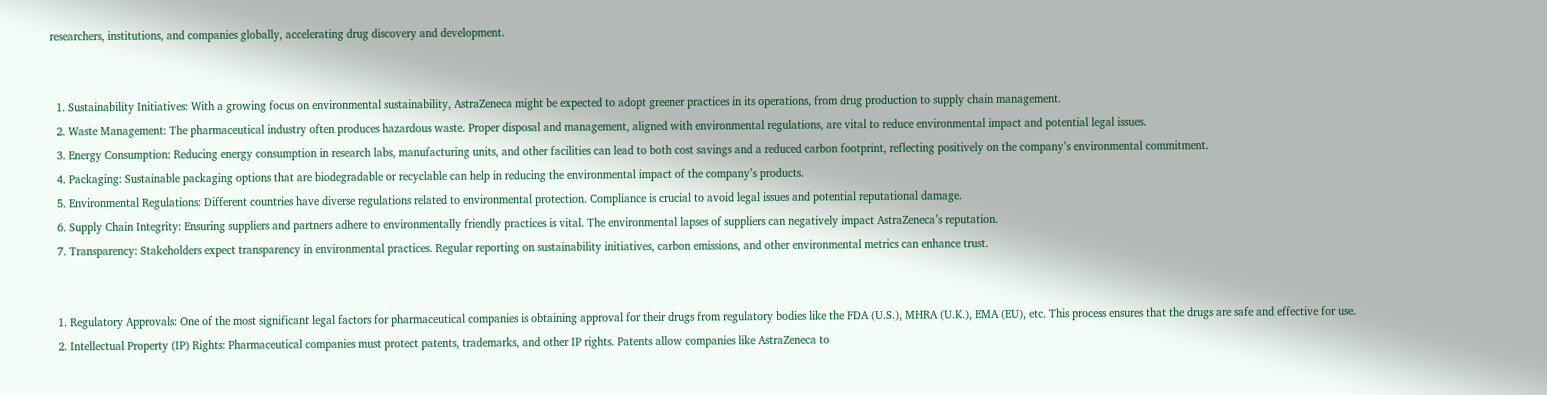researchers, institutions, and companies globally, accelerating drug discovery and development.


  1. Sustainability Initiatives: With a growing focus on environmental sustainability, AstraZeneca might be expected to adopt greener practices in its operations, from drug production to supply chain management.
  2. Waste Management: The pharmaceutical industry often produces hazardous waste. Proper disposal and management, aligned with environmental regulations, are vital to reduce environmental impact and potential legal issues.
  3. Energy Consumption: Reducing energy consumption in research labs, manufacturing units, and other facilities can lead to both cost savings and a reduced carbon footprint, reflecting positively on the company’s environmental commitment.
  4. Packaging: Sustainable packaging options that are biodegradable or recyclable can help in reducing the environmental impact of the company’s products.
  5. Environmental Regulations: Different countries have diverse regulations related to environmental protection. Compliance is crucial to avoid legal issues and potential reputational damage.
  6. Supply Chain Integrity: Ensuring suppliers and partners adhere to environmentally friendly practices is vital. The environmental lapses of suppliers can negatively impact AstraZeneca’s reputation.
  7. Transparency: Stakeholders expect transparency in environmental practices. Regular reporting on sustainability initiatives, carbon emissions, and other environmental metrics can enhance trust.


  1. Regulatory Approvals: One of the most significant legal factors for pharmaceutical companies is obtaining approval for their drugs from regulatory bodies like the FDA (U.S.), MHRA (U.K.), EMA (EU), etc. This process ensures that the drugs are safe and effective for use.
  2. Intellectual Property (IP) Rights: Pharmaceutical companies must protect patents, trademarks, and other IP rights. Patents allow companies like AstraZeneca to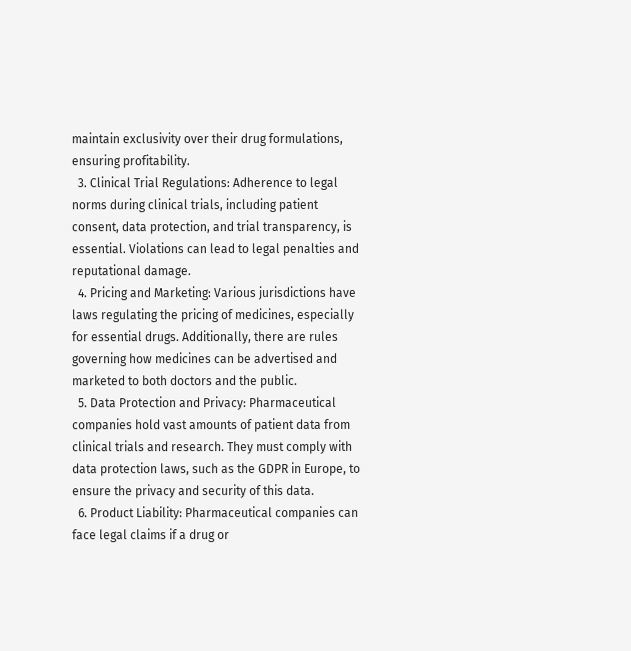maintain exclusivity over their drug formulations, ensuring profitability.
  3. Clinical Trial Regulations: Adherence to legal norms during clinical trials, including patient consent, data protection, and trial transparency, is essential. Violations can lead to legal penalties and reputational damage.
  4. Pricing and Marketing: Various jurisdictions have laws regulating the pricing of medicines, especially for essential drugs. Additionally, there are rules governing how medicines can be advertised and marketed to both doctors and the public.
  5. Data Protection and Privacy: Pharmaceutical companies hold vast amounts of patient data from clinical trials and research. They must comply with data protection laws, such as the GDPR in Europe, to ensure the privacy and security of this data.
  6. Product Liability: Pharmaceutical companies can face legal claims if a drug or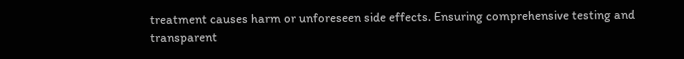treatment causes harm or unforeseen side effects. Ensuring comprehensive testing and transparent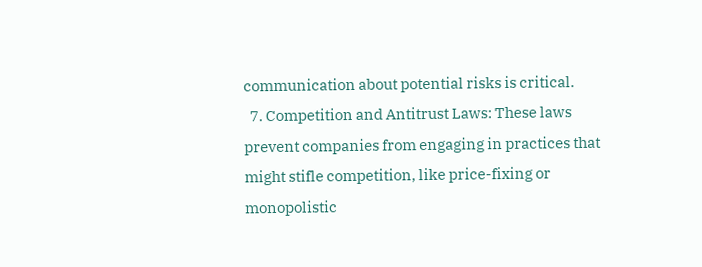communication about potential risks is critical.
  7. Competition and Antitrust Laws: These laws prevent companies from engaging in practices that might stifle competition, like price-fixing or monopolistic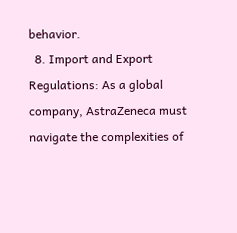behavior.
  8. Import and Export Regulations: As a global company, AstraZeneca must navigate the complexities of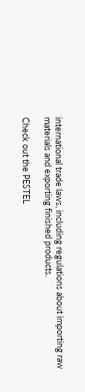international trade laws, including regulations about importing raw materials and exporting finished products.

Check out the PESTEL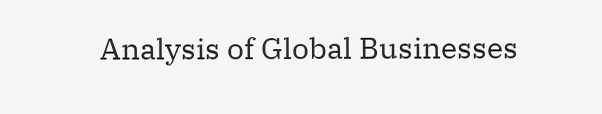Analysis of Global Businesses